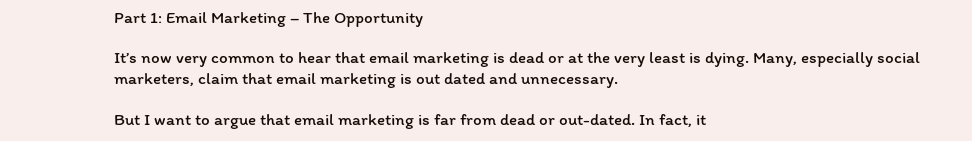Part 1: Email Marketing – The Opportunity

It’s now very common to hear that email marketing is dead or at the very least is dying. Many, especially social marketers, claim that email marketing is out dated and unnecessary.

But I want to argue that email marketing is far from dead or out-dated. In fact, it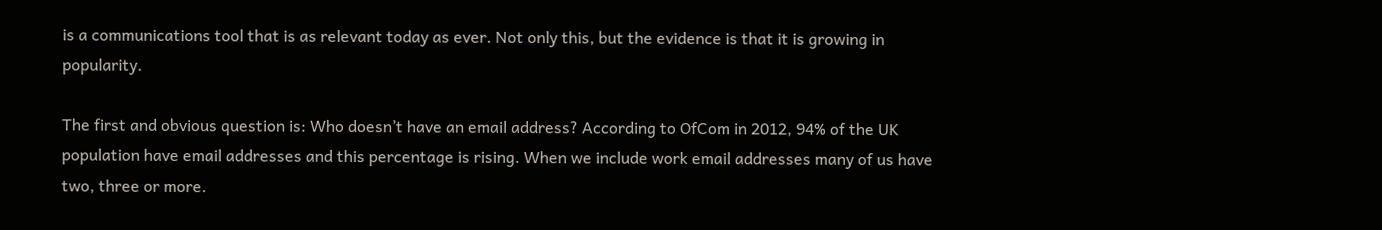is a communications tool that is as relevant today as ever. Not only this, but the evidence is that it is growing in popularity.

The first and obvious question is: Who doesn’t have an email address? According to OfCom in 2012, 94% of the UK population have email addresses and this percentage is rising. When we include work email addresses many of us have two, three or more.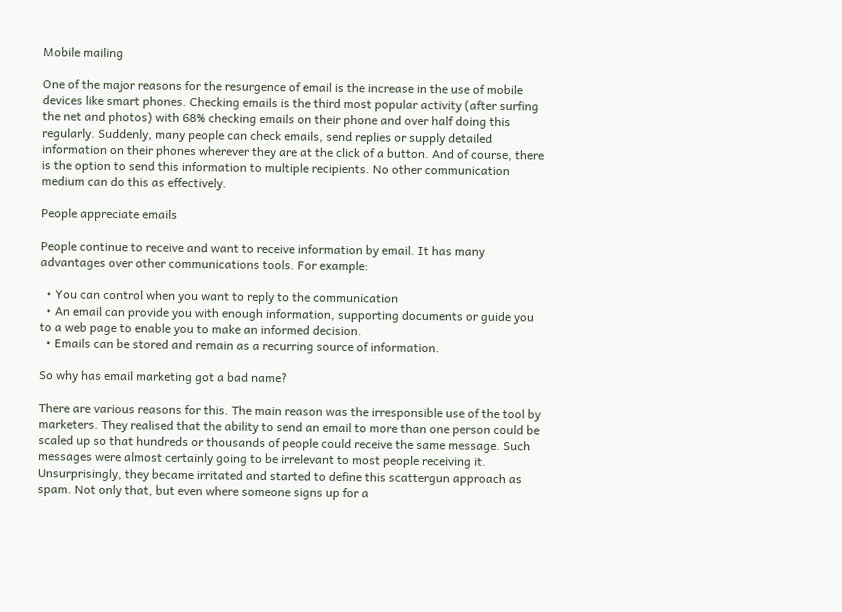Mobile mailing

One of the major reasons for the resurgence of email is the increase in the use of mobile devices like smart phones. Checking emails is the third most popular activity (after surfing the net and photos) with 68% checking emails on their phone and over half doing this regularly. Suddenly, many people can check emails, send replies or supply detailed information on their phones wherever they are at the click of a button. And of course, there is the option to send this information to multiple recipients. No other communication medium can do this as effectively.

People appreciate emails

People continue to receive and want to receive information by email. It has many advantages over other communications tools. For example:

  • You can control when you want to reply to the communication
  • An email can provide you with enough information, supporting documents or guide you to a web page to enable you to make an informed decision.
  • Emails can be stored and remain as a recurring source of information.

So why has email marketing got a bad name?

There are various reasons for this. The main reason was the irresponsible use of the tool by marketers. They realised that the ability to send an email to more than one person could be scaled up so that hundreds or thousands of people could receive the same message. Such messages were almost certainly going to be irrelevant to most people receiving it. Unsurprisingly, they became irritated and started to define this scattergun approach as spam. Not only that, but even where someone signs up for a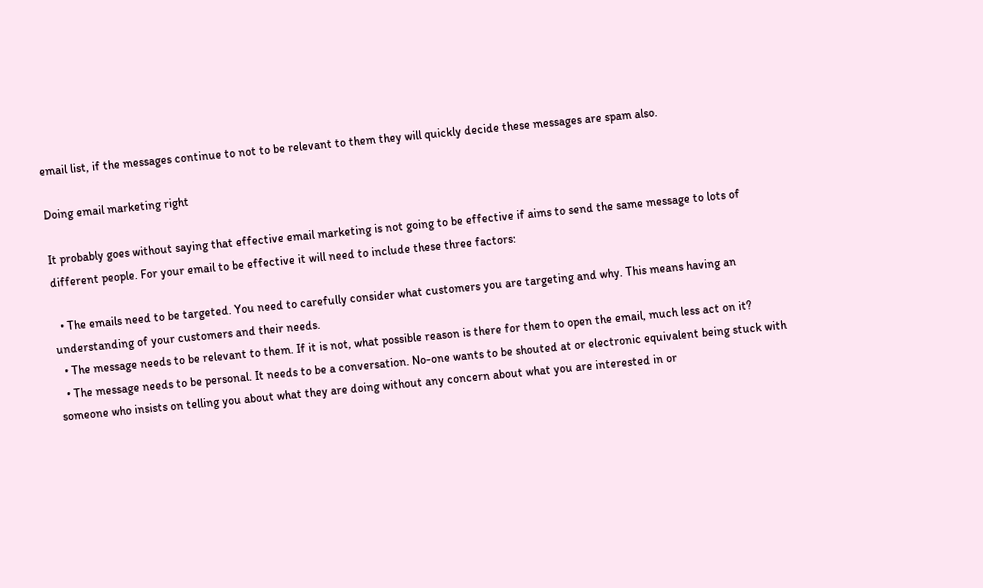email list, if the messages continue to not to be relevant to them they will quickly decide these messages are spam also.

Doing email marketing right

It probably goes without saying that effective email marketing is not going to be effective if aims to send the same message to lots of different people. For your email to be effective it will need to include these three factors:

  • The emails need to be targeted. You need to carefully consider what customers you are targeting and why. This means having an understanding of your customers and their needs.
  • The message needs to be relevant to them. If it is not, what possible reason is there for them to open the email, much less act on it?
  • The message needs to be personal. It needs to be a conversation. No-one wants to be shouted at or electronic equivalent being stuck with someone who insists on telling you about what they are doing without any concern about what you are interested in or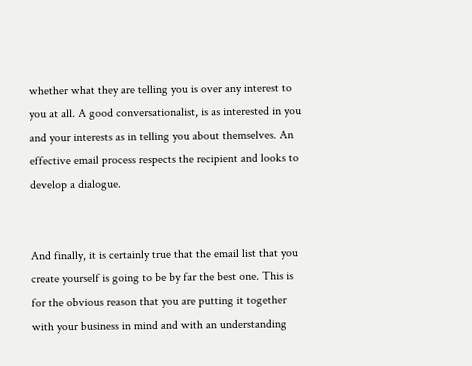whether what they are telling you is over any interest to you at all. A good conversationalist, is as interested in you and your interests as in telling you about themselves. An effective email process respects the recipient and looks to develop a dialogue.


And finally, it is certainly true that the email list that you create yourself is going to be by far the best one. This is for the obvious reason that you are putting it together with your business in mind and with an understanding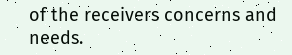of the receivers concerns and needs.